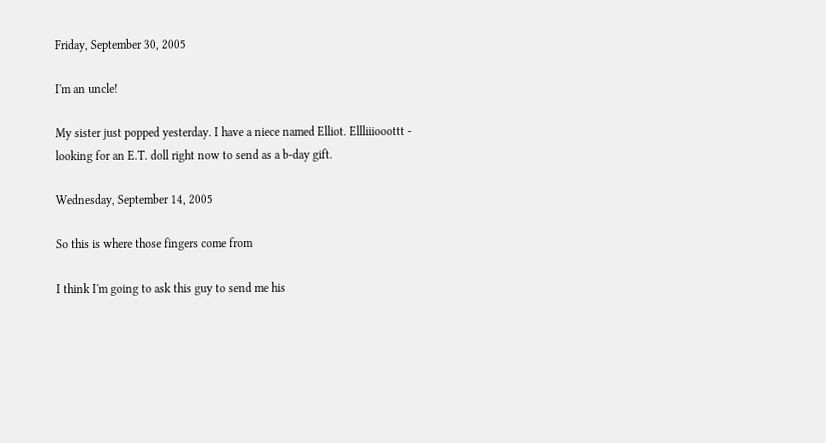Friday, September 30, 2005

I'm an uncle!

My sister just popped yesterday. I have a niece named Elliot. Ellliiiooottt - looking for an E.T. doll right now to send as a b-day gift.

Wednesday, September 14, 2005

So this is where those fingers come from

I think I'm going to ask this guy to send me his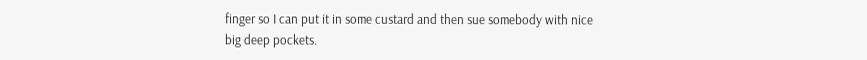finger so I can put it in some custard and then sue somebody with nice big deep pockets.